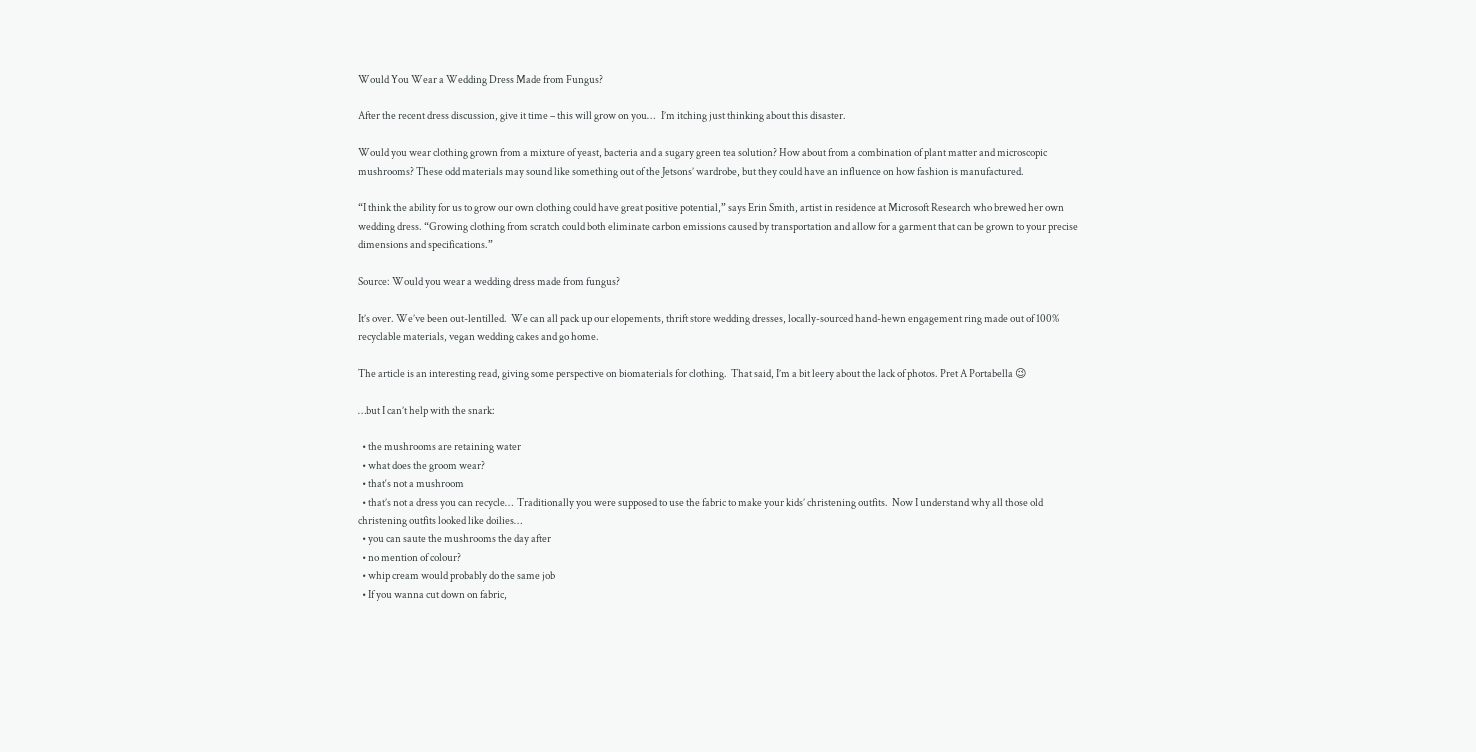Would You Wear a Wedding Dress Made from Fungus?

After the recent dress discussion, give it time – this will grow on you…   I’m itching just thinking about this disaster.

Would you wear clothing grown from a mixture of yeast, bacteria and a sugary green tea solution? How about from a combination of plant matter and microscopic mushrooms? These odd materials may sound like something out of the Jetsons’ wardrobe, but they could have an influence on how fashion is manufactured.

“I think the ability for us to grow our own clothing could have great positive potential,” says Erin Smith, artist in residence at Microsoft Research who brewed her own wedding dress. “Growing clothing from scratch could both eliminate carbon emissions caused by transportation and allow for a garment that can be grown to your precise dimensions and specifications.”

Source: Would you wear a wedding dress made from fungus?

It’s over. We’ve been out-lentilled.  We can all pack up our elopements, thrift store wedding dresses, locally-sourced hand-hewn engagement ring made out of 100% recyclable materials, vegan wedding cakes and go home.

The article is an interesting read, giving some perspective on biomaterials for clothing.  That said, I’m a bit leery about the lack of photos. Pret A Portabella 😉

…but I can’t help with the snark:

  • the mushrooms are retaining water
  • what does the groom wear?
  • that‘s not a mushroom
  • that’s not a dress you can recycle…  Traditionally you were supposed to use the fabric to make your kids’ christening outfits.  Now I understand why all those old christening outfits looked like doilies…
  • you can saute the mushrooms the day after
  • no mention of colour?
  • whip cream would probably do the same job
  • If you wanna cut down on fabric,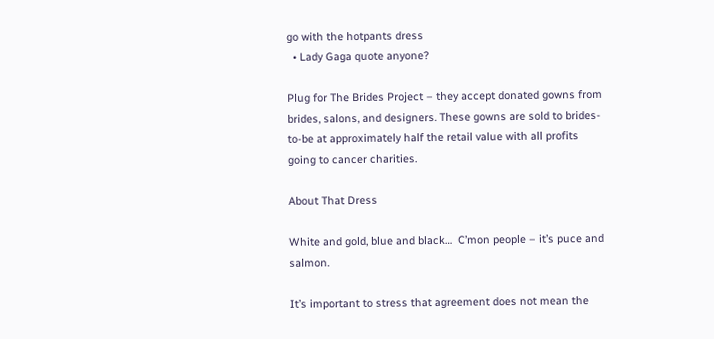go with the hotpants dress
  • Lady Gaga quote anyone?

Plug for The Brides Project – they accept donated gowns from brides, salons, and designers. These gowns are sold to brides-to-be at approximately half the retail value with all profits going to cancer charities.

About That Dress

White and gold, blue and black…  C’mon people – it’s puce and salmon.

It’s important to stress that agreement does not mean the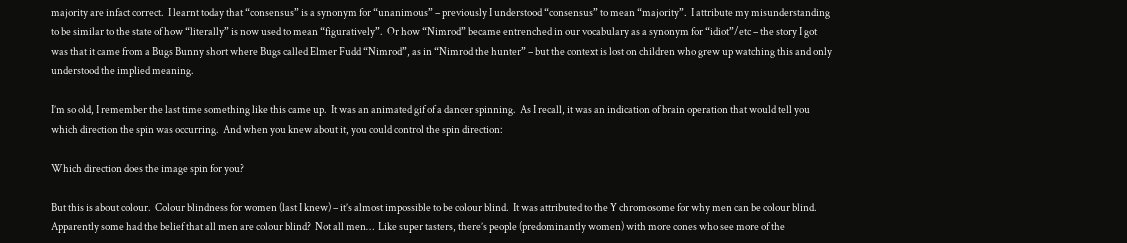majority are infact correct.  I learnt today that “consensus” is a synonym for “unanimous” – previously I understood “consensus” to mean “majority”.  I attribute my misunderstanding to be similar to the state of how “literally” is now used to mean “figuratively”.  Or how “Nimrod” became entrenched in our vocabulary as a synonym for “idiot”/etc – the story I got was that it came from a Bugs Bunny short where Bugs called Elmer Fudd “Nimrod”, as in “Nimrod the hunter” – but the context is lost on children who grew up watching this and only understood the implied meaning.

I’m so old, I remember the last time something like this came up.  It was an animated gif of a dancer spinning.  As I recall, it was an indication of brain operation that would tell you which direction the spin was occurring.  And when you knew about it, you could control the spin direction:

Which direction does the image spin for you?

But this is about colour.  Colour blindness for women (last I knew) – it’s almost impossible to be colour blind.  It was attributed to the Y chromosome for why men can be colour blind.  Apparently some had the belief that all men are colour blind?  Not all men…  Like super tasters, there’s people (predominantly women) with more cones who see more of the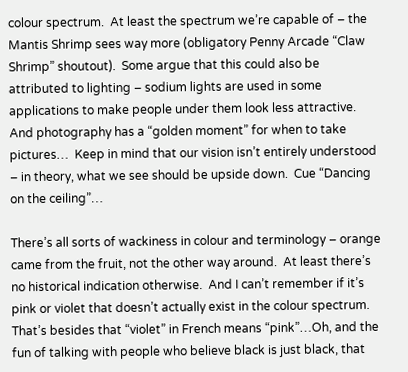colour spectrum.  At least the spectrum we’re capable of – the Mantis Shrimp sees way more (obligatory Penny Arcade “Claw Shrimp” shoutout).  Some argue that this could also be attributed to lighting – sodium lights are used in some applications to make people under them look less attractive.  And photography has a “golden moment” for when to take pictures…  Keep in mind that our vision isn’t entirely understood – in theory, what we see should be upside down.  Cue “Dancing on the ceiling”…

There’s all sorts of wackiness in colour and terminology – orange came from the fruit, not the other way around.  At least there’s no historical indication otherwise.  And I can’t remember if it’s pink or violet that doesn’t actually exist in the colour spectrum.  That’s besides that “violet” in French means “pink”…Oh, and the fun of talking with people who believe black is just black, that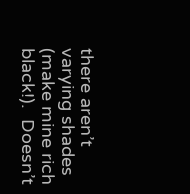there aren’t varying shades (make mine rich black!).  Doesn’t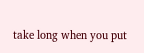take long when you put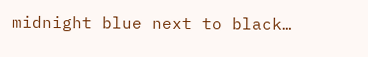midnight blue next to black…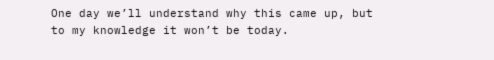One day we’ll understand why this came up, but to my knowledge it won’t be today.